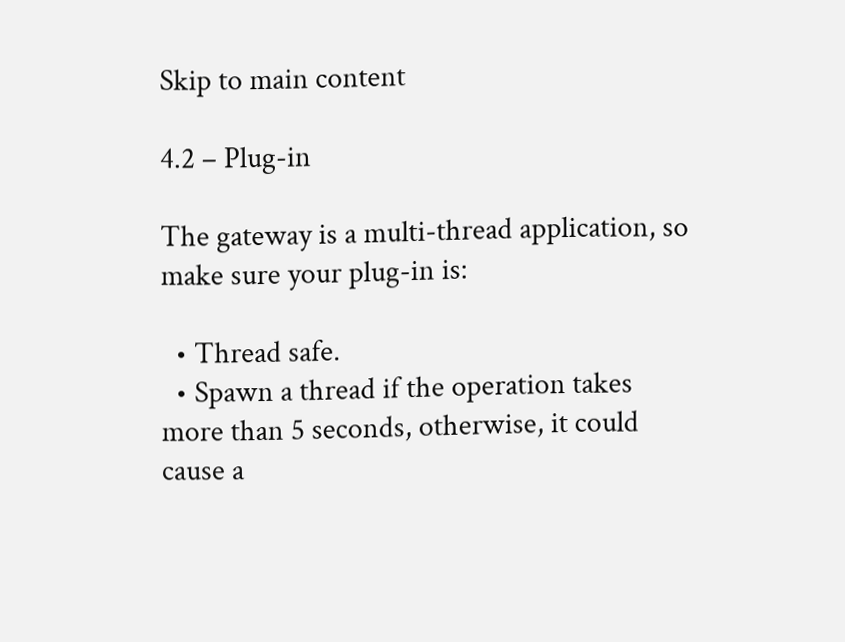Skip to main content

4.2 – Plug-in

The gateway is a multi-thread application, so make sure your plug-in is:

  • Thread safe.
  • Spawn a thread if the operation takes more than 5 seconds, otherwise, it could cause a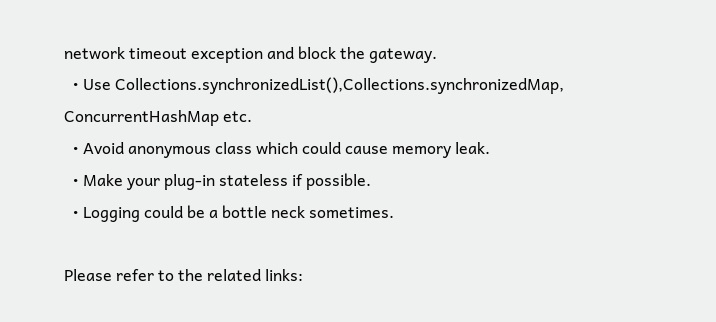network timeout exception and block the gateway.
  • Use Collections.synchronizedList(),Collections.synchronizedMap, ConcurrentHashMap etc.
  • Avoid anonymous class which could cause memory leak.
  • Make your plug-in stateless if possible.
  • Logging could be a bottle neck sometimes.

Please refer to the related links: